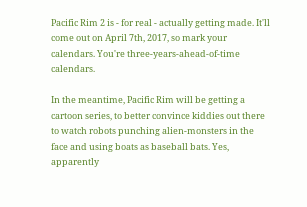Pacific Rim 2 is - for real - actually getting made. It'll come out on April 7th, 2017, so mark your calendars. You're three-years-ahead-of-time calendars.

In the meantime, Pacific Rim will be getting a cartoon series, to better convince kiddies out there to watch robots punching alien-monsters in the face and using boats as baseball bats. Yes, apparently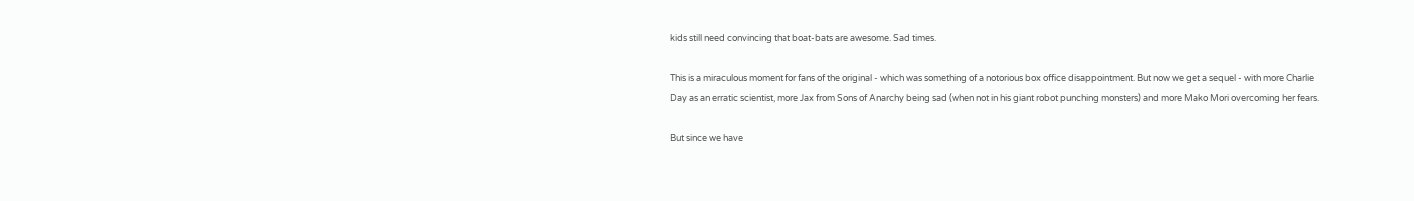kids still need convincing that boat-bats are awesome. Sad times.

This is a miraculous moment for fans of the original - which was something of a notorious box office disappointment. But now we get a sequel - with more Charlie Day as an erratic scientist, more Jax from Sons of Anarchy being sad (when not in his giant robot punching monsters) and more Mako Mori overcoming her fears.

But since we have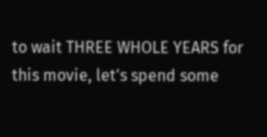to wait THREE WHOLE YEARS for this movie, let's spend some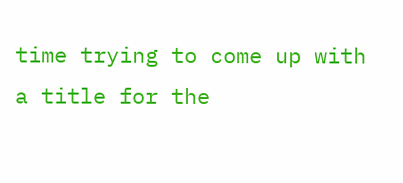time trying to come up with a title for the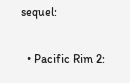sequel:

  • Pacific Rim 2: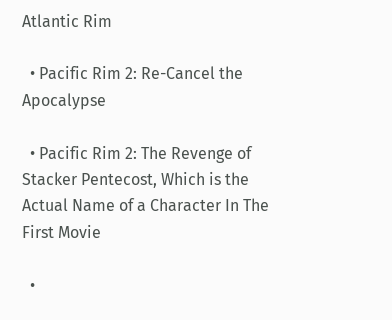Atlantic Rim

  • Pacific Rim 2: Re-Cancel the Apocalypse

  • Pacific Rim 2: The Revenge of Stacker Pentecost, Which is the Actual Name of a Character In The First Movie

  •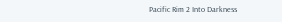Pacific Rim 2 Into Darkness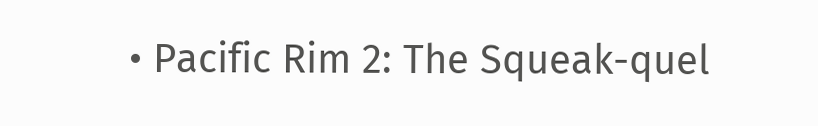• Pacific Rim 2: The Squeak-quel